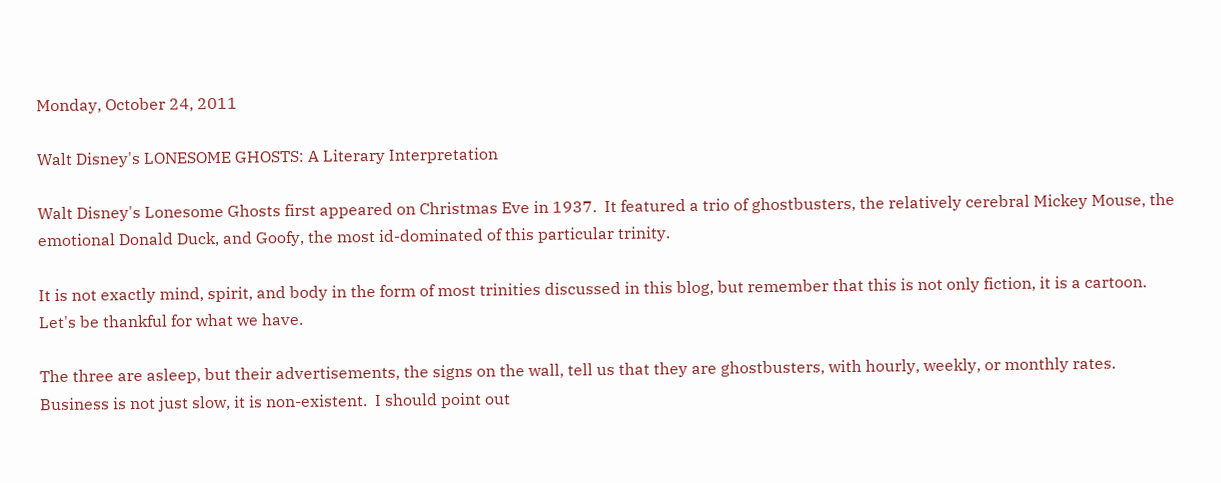Monday, October 24, 2011

Walt Disney's LONESOME GHOSTS: A Literary Interpretation

Walt Disney's Lonesome Ghosts first appeared on Christmas Eve in 1937.  It featured a trio of ghostbusters, the relatively cerebral Mickey Mouse, the emotional Donald Duck, and Goofy, the most id-dominated of this particular trinity.

It is not exactly mind, spirit, and body in the form of most trinities discussed in this blog, but remember that this is not only fiction, it is a cartoon.  Let's be thankful for what we have.

The three are asleep, but their advertisements, the signs on the wall, tell us that they are ghostbusters, with hourly, weekly, or monthly rates.  Business is not just slow, it is non-existent.  I should point out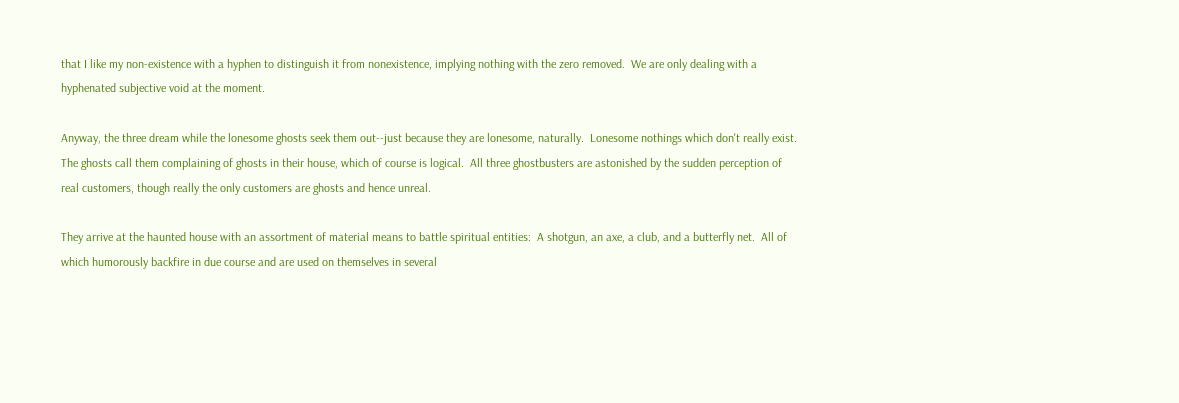that I like my non-existence with a hyphen to distinguish it from nonexistence, implying nothing with the zero removed.  We are only dealing with a hyphenated subjective void at the moment.

Anyway, the three dream while the lonesome ghosts seek them out--just because they are lonesome, naturally.  Lonesome nothings which don't really exist.  The ghosts call them complaining of ghosts in their house, which of course is logical.  All three ghostbusters are astonished by the sudden perception of real customers, though really the only customers are ghosts and hence unreal.

They arrive at the haunted house with an assortment of material means to battle spiritual entities:  A shotgun, an axe, a club, and a butterfly net.  All of which humorously backfire in due course and are used on themselves in several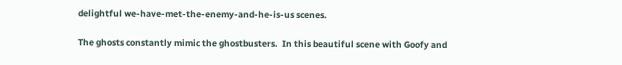delightful we-have-met-the-enemy-and-he-is-us scenes.

The ghosts constantly mimic the ghostbusters.  In this beautiful scene with Goofy and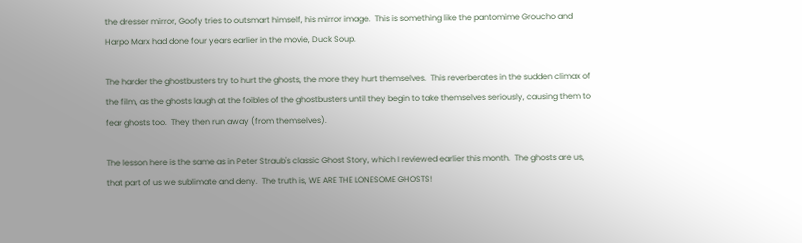the dresser mirror, Goofy tries to outsmart himself, his mirror image.  This is something like the pantomime Groucho and Harpo Marx had done four years earlier in the movie, Duck Soup.

The harder the ghostbusters try to hurt the ghosts, the more they hurt themselves.  This reverberates in the sudden climax of the film, as the ghosts laugh at the foibles of the ghostbusters until they begin to take themselves seriously, causing them to fear ghosts too.  They then run away (from themselves).

The lesson here is the same as in Peter Straub's classic Ghost Story, which I reviewed earlier this month.  The ghosts are us, that part of us we sublimate and deny.  The truth is, WE ARE THE LONESOME GHOSTS!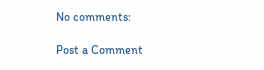No comments:

Post a Comment